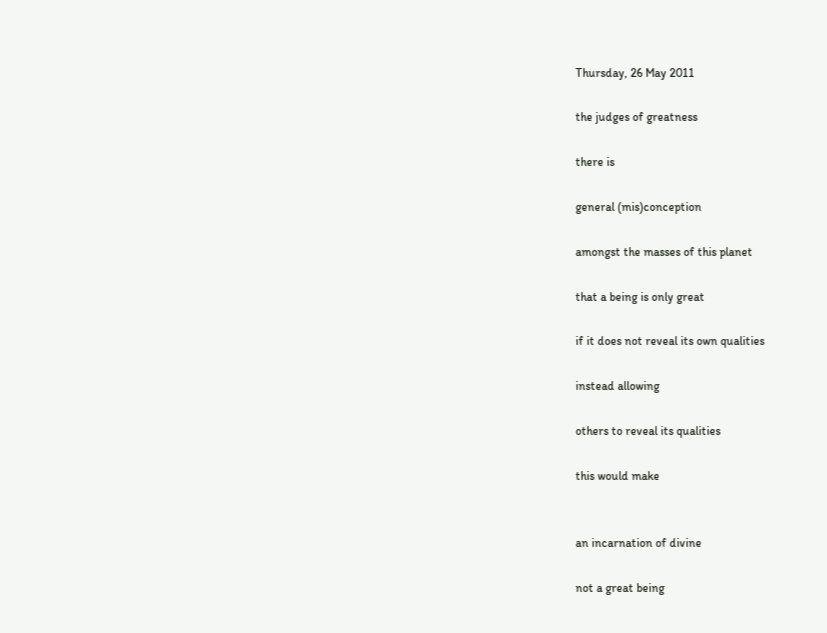Thursday, 26 May 2011

the judges of greatness

there is

general (mis)conception

amongst the masses of this planet

that a being is only great

if it does not reveal its own qualities

instead allowing

others to reveal its qualities

this would make


an incarnation of divine

not a great being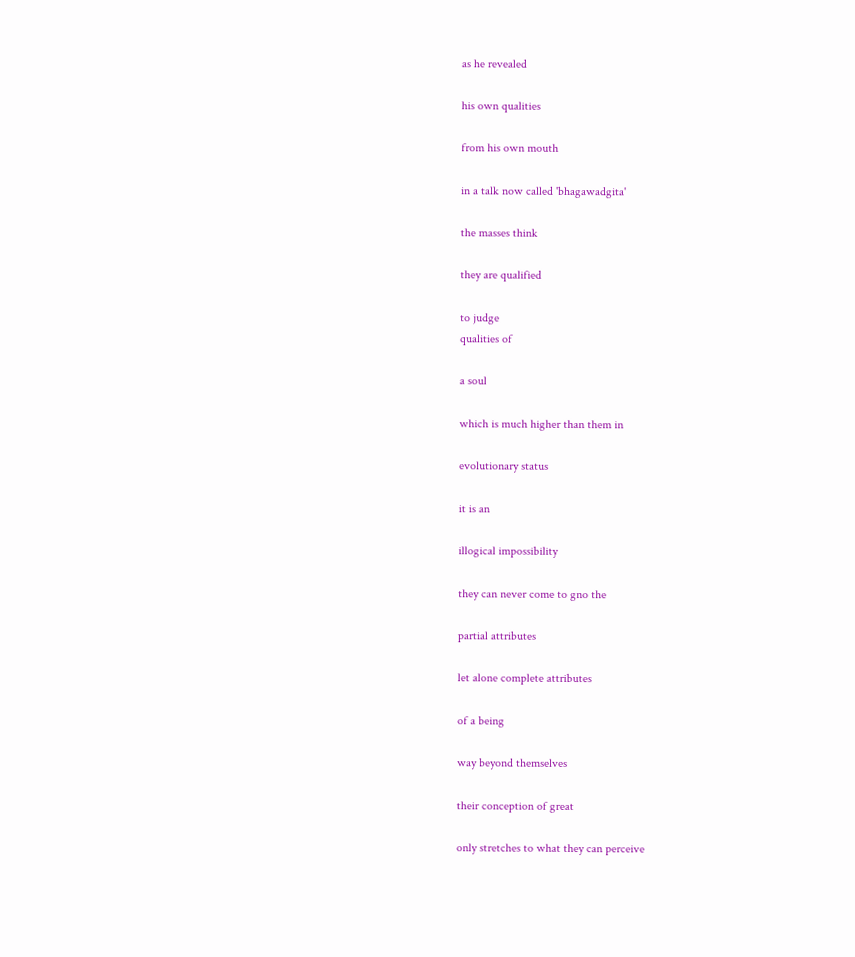as he revealed

his own qualities

from his own mouth

in a talk now called 'bhagawadgita'

the masses think

they are qualified

to judge
qualities of

a soul

which is much higher than them in

evolutionary status

it is an

illogical impossibility

they can never come to gno the

partial attributes

let alone complete attributes

of a being

way beyond themselves

their conception of great

only stretches to what they can perceive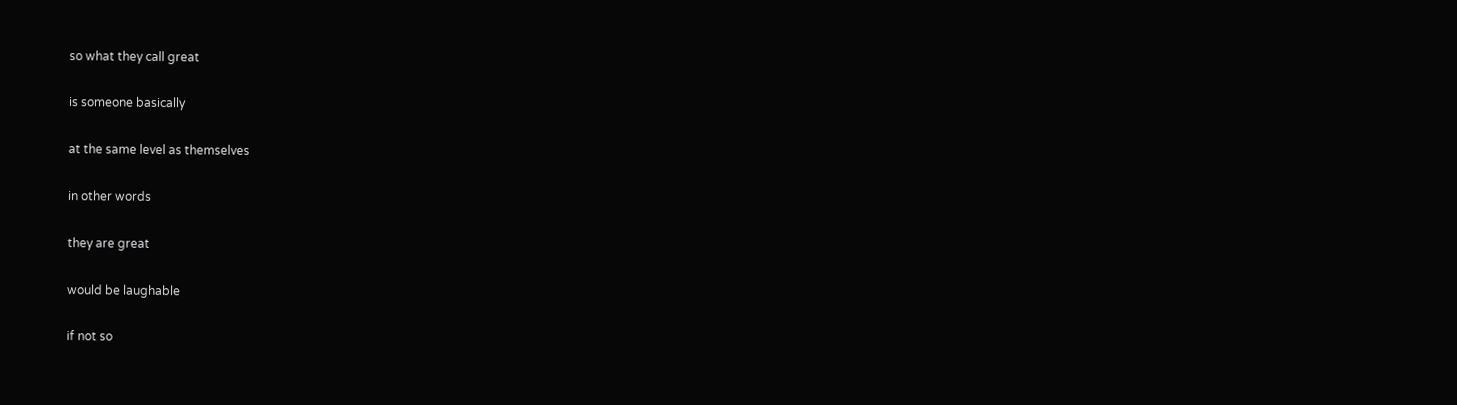so what they call great

is someone basically

at the same level as themselves

in other words

they are great

would be laughable

if not so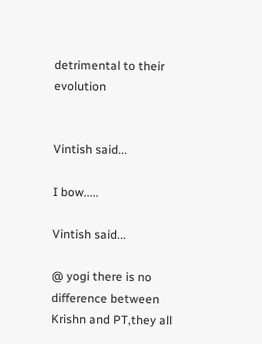detrimental to their evolution


Vintish said...

I bow.....

Vintish said...

@ yogi there is no difference between
Krishn and PT,they all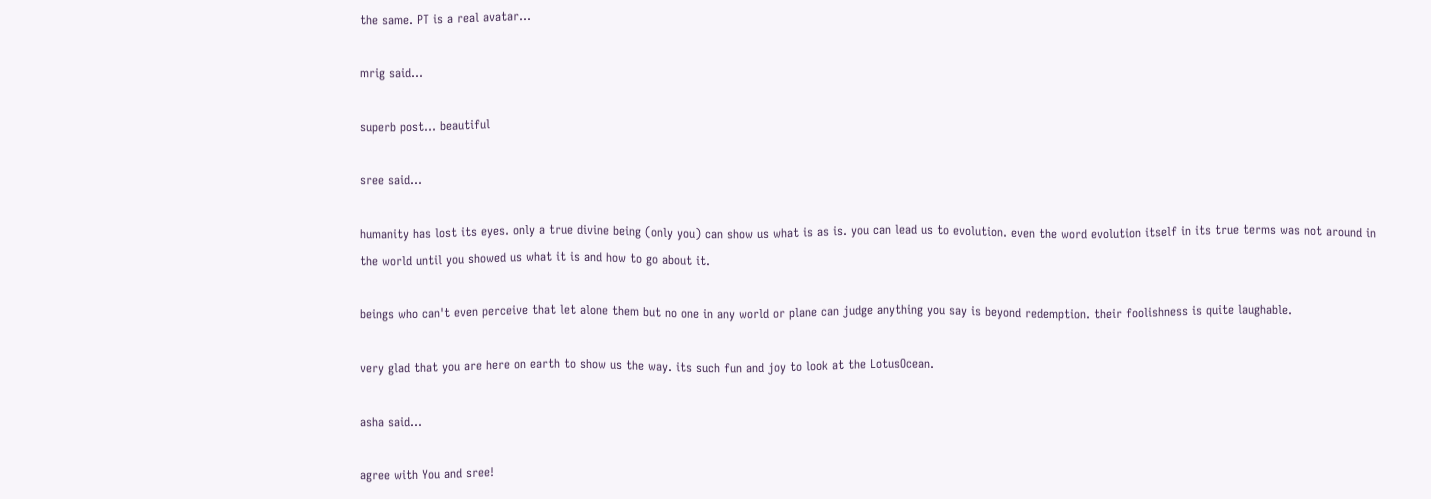the same. PT is a real avatar...

mrig said...

superb post... beautiful

sree said...

humanity has lost its eyes. only a true divine being (only you) can show us what is as is. you can lead us to evolution. even the word evolution itself in its true terms was not around in the world until you showed us what it is and how to go about it.

beings who can't even perceive that let alone them but no one in any world or plane can judge anything you say is beyond redemption. their foolishness is quite laughable.

very glad that you are here on earth to show us the way. its such fun and joy to look at the LotusOcean.

asha said...

agree with You and sree!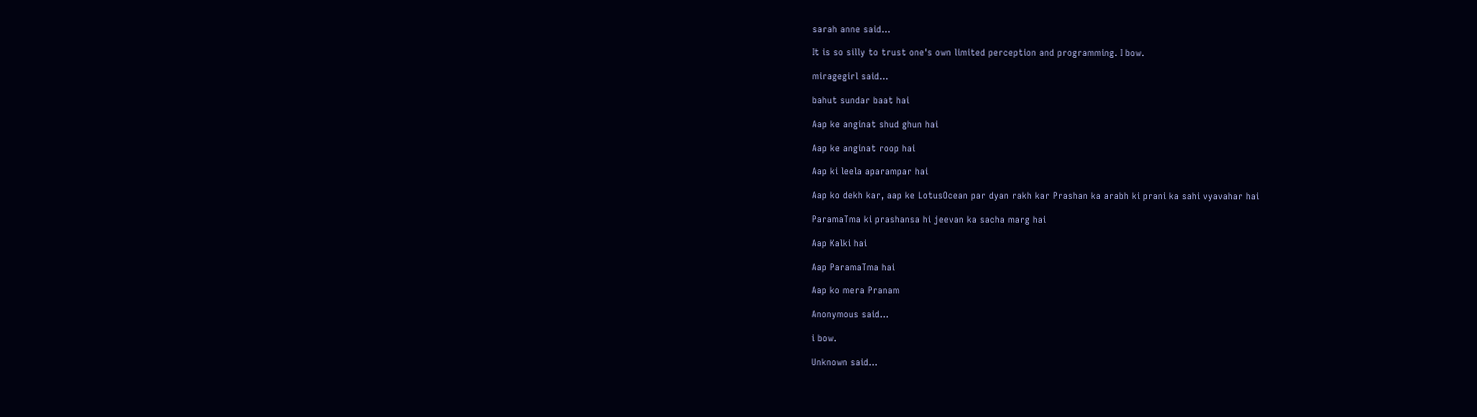sarah anne said...

It is so silly to trust one's own limited perception and programming. I bow.

miragegirl said...

bahut sundar baat hai

Aap ke anginat shud ghun hai

Aap ke anginat roop hai

Aap ki leela aparampar hai

Aap ko dekh kar, aap ke LotusOcean par dyan rakh kar Prashan ka arabh ki prani ka sahi vyavahar hai

ParamaTma ki prashansa hi jeevan ka sacha marg hai

Aap Kalki hai

Aap ParamaTma hai

Aap ko mera Pranam

Anonymous said...

i bow.

Unknown said...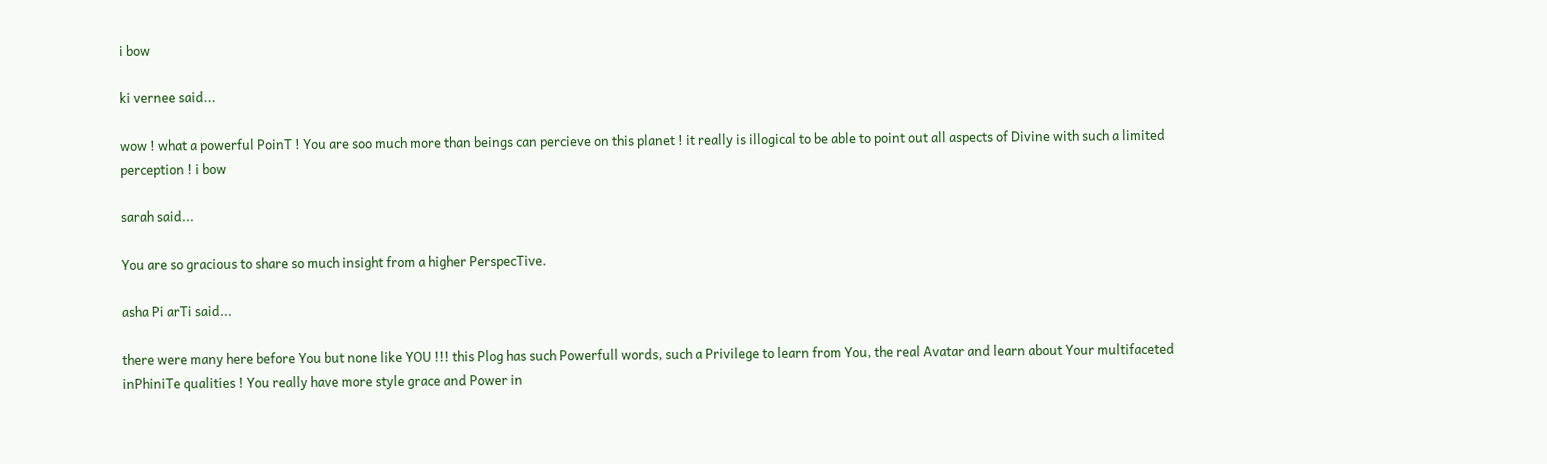i bow

ki vernee said...

wow ! what a powerful PoinT ! You are soo much more than beings can percieve on this planet ! it really is illogical to be able to point out all aspects of Divine with such a limited perception ! i bow

sarah said...

You are so gracious to share so much insight from a higher PerspecTive.

asha Pi arTi said...

there were many here before You but none like YOU !!! this Plog has such Powerfull words, such a Privilege to learn from You, the real Avatar and learn about Your multifaceted inPhiniTe qualities ! You really have more style grace and Power in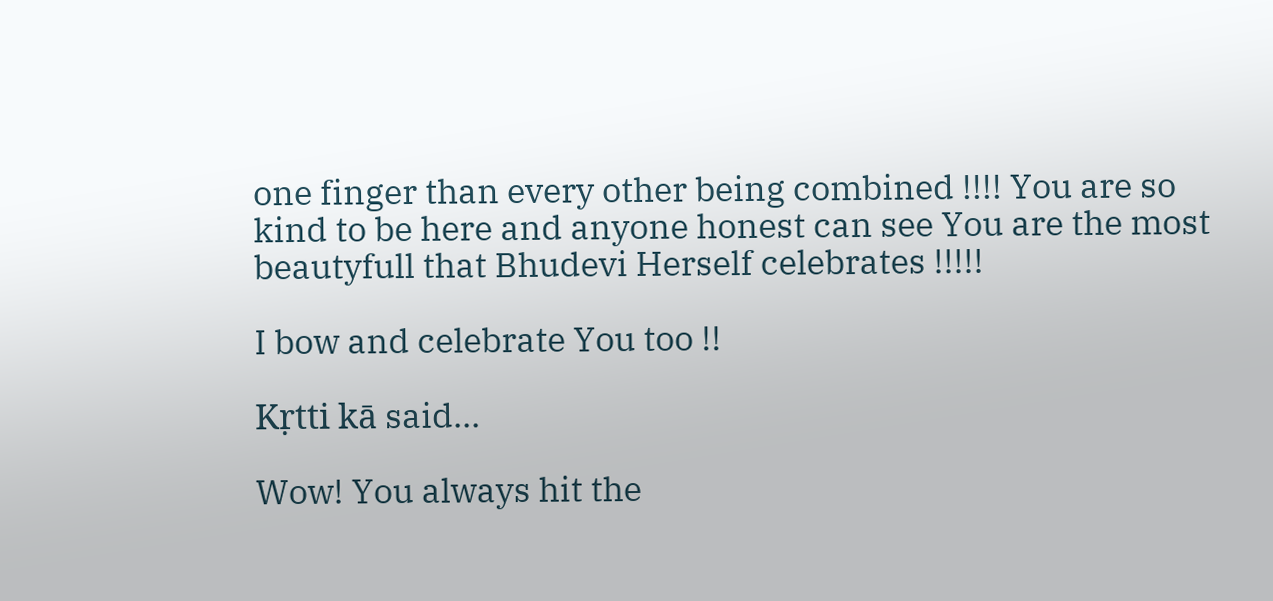one finger than every other being combined !!!! You are so kind to be here and anyone honest can see You are the most beautyfull that Bhudevi Herself celebrates !!!!!

I bow and celebrate You too !!

Kṛtti kā said...

Wow! You always hit the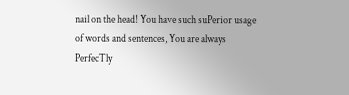nail on the head! You have such suPerior usage of words and sentences, You are always PerfecTly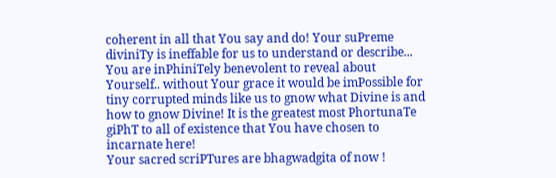coherent in all that You say and do! Your suPreme diviniTy is ineffable for us to understand or describe... You are inPhiniTely benevolent to reveal about Yourself.. without Your grace it would be imPossible for tiny corrupted minds like us to gnow what Divine is and how to gnow Divine! It is the greatest most PhortunaTe giPhT to all of existence that You have chosen to incarnate here!
Your sacred scriPTures are bhagwadgita of now !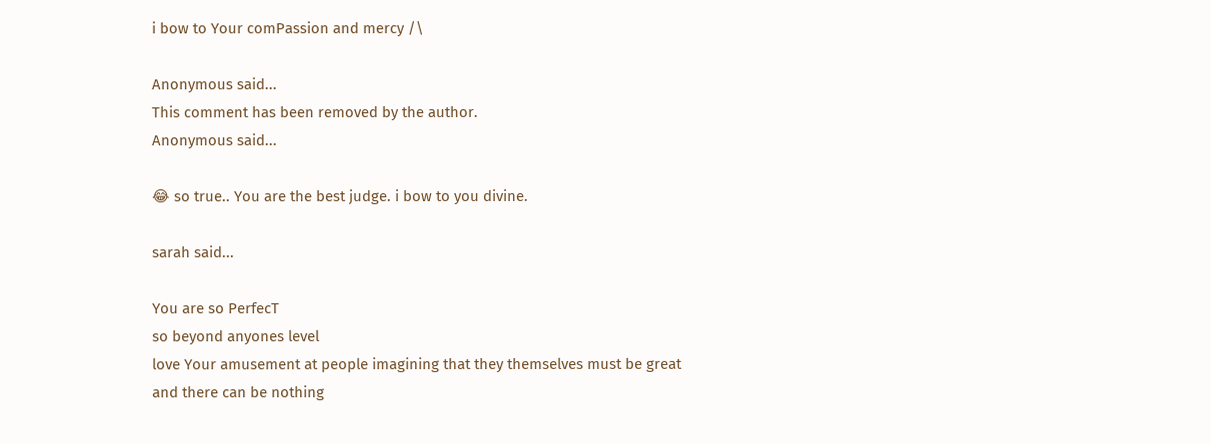i bow to Your comPassion and mercy /\

Anonymous said...
This comment has been removed by the author.
Anonymous said...

😂 so true.. You are the best judge. i bow to you divine.

sarah said...

You are so PerfecT
so beyond anyones level
love Your amusement at people imagining that they themselves must be great and there can be nothing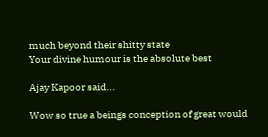much beyond their shitty state
Your divine humour is the absolute best

Ajay Kapoor said...

Wow so true a beings conception of great would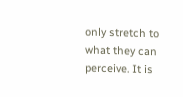only stretch to what they can perceive. It is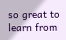so great to learn from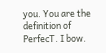you. You are the definition of PerfecT. I bow.